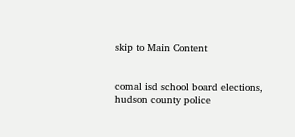skip to Main Content


comal isd school board elections, hudson county police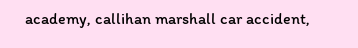academy, callihan marshall car accident,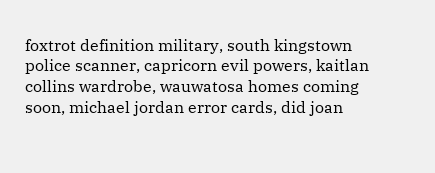foxtrot definition military, south kingstown police scanner, capricorn evil powers, kaitlan collins wardrobe, wauwatosa homes coming soon, michael jordan error cards, did joan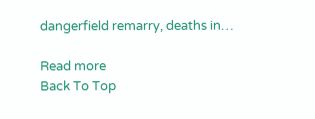dangerfield remarry, deaths in…

Read more
Back To Top